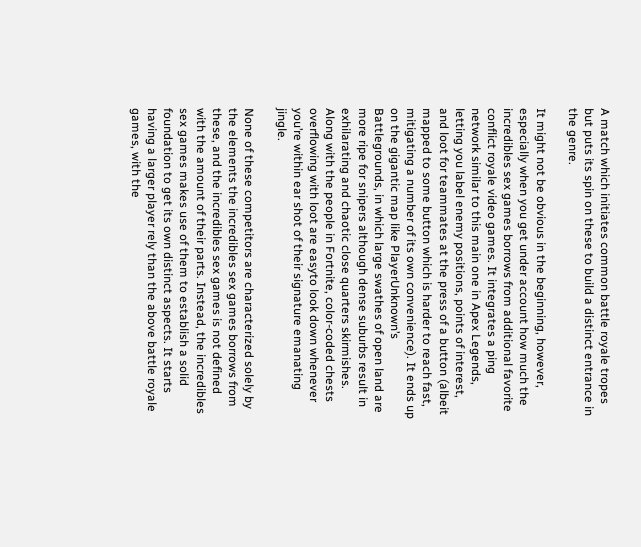A match which initiates common battle royale tropes but puts its spin on these to build a distinct entrance in the genre.

It might not be obvious in the beginning, however, especially when you get under account how much the incredibles sex games borrows from additional favorite conflict royale video games. It integrates a ping network similar to this main one in Apex Legends, letting you label enemy positions, points of interest, and loot for teammates at the press of a button (albeit mapped to some button which is harder to reach fast, mitigating a number of its own convenience). It ends up on the gigantic map like PlayerUnknown’s Battlegrounds, in which large swathes of open land are more ripe for snipers although dense suburbs result in exhilarating and chaotic close quarters skirmishes. Along with the people in Fortnite, color-coded chests overflowing with loot are easyto look down whenever you’re within ear shot of their signature emanating jingle.

None of these competitors are characterized solely by the elements the incredibles sex games borrows from these, and the incredibles sex games is not defined with the amount of their parts. Instead, the incredibles sex games makes use of them to establish a solid foundation to get its own distinct aspects. It starts having a larger player rely than the above battle royale games, with the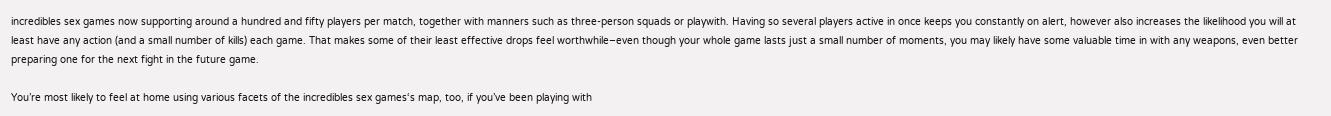incredibles sex games now supporting around a hundred and fifty players per match, together with manners such as three-person squads or playwith. Having so several players active in once keeps you constantly on alert, however also increases the likelihood you will at least have any action (and a small number of kills) each game. That makes some of their least effective drops feel worthwhile–even though your whole game lasts just a small number of moments, you may likely have some valuable time in with any weapons, even better preparing one for the next fight in the future game.

You’re most likely to feel at home using various facets of the incredibles sex games‘s map, too, if you’ve been playing with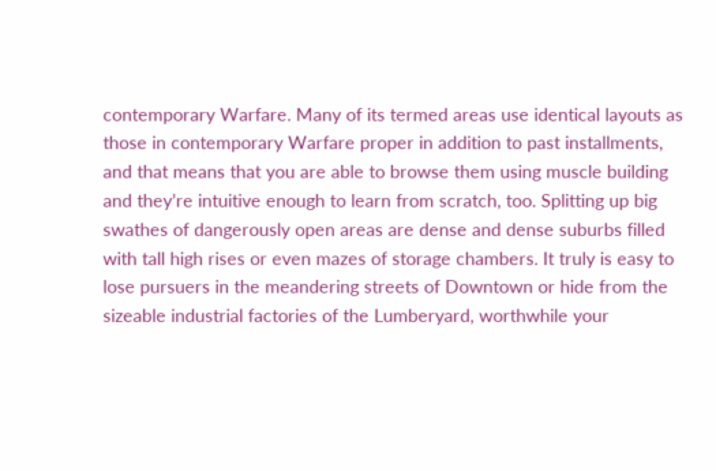contemporary Warfare. Many of its termed areas use identical layouts as those in contemporary Warfare proper in addition to past installments, and that means that you are able to browse them using muscle building and they’re intuitive enough to learn from scratch, too. Splitting up big swathes of dangerously open areas are dense and dense suburbs filled with tall high rises or even mazes of storage chambers. It truly is easy to lose pursuers in the meandering streets of Downtown or hide from the sizeable industrial factories of the Lumberyard, worthwhile your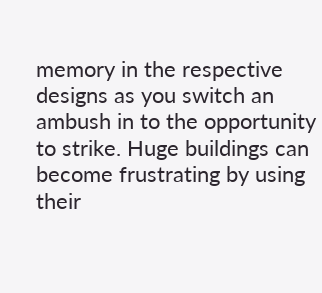memory in the respective designs as you switch an ambush in to the opportunity to strike. Huge buildings can become frustrating by using their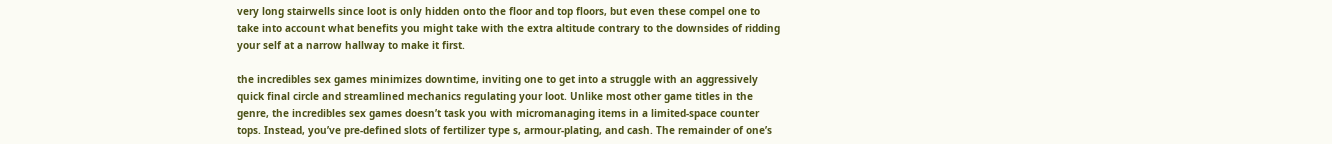very long stairwells since loot is only hidden onto the floor and top floors, but even these compel one to take into account what benefits you might take with the extra altitude contrary to the downsides of ridding your self at a narrow hallway to make it first.

the incredibles sex games minimizes downtime, inviting one to get into a struggle with an aggressively quick final circle and streamlined mechanics regulating your loot. Unlike most other game titles in the genre, the incredibles sex games doesn’t task you with micromanaging items in a limited-space counter tops. Instead, you’ve pre-defined slots of fertilizer type s, armour-plating, and cash. The remainder of one’s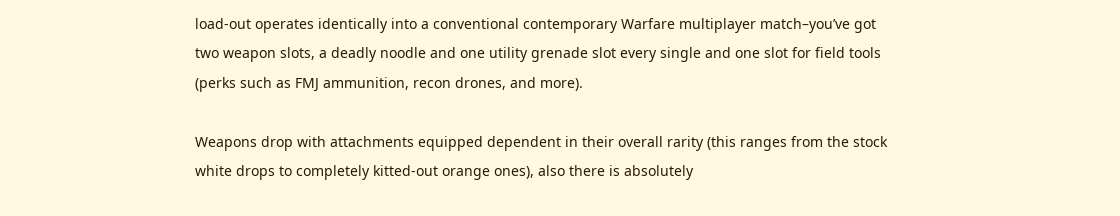load-out operates identically into a conventional contemporary Warfare multiplayer match–you’ve got two weapon slots, a deadly noodle and one utility grenade slot every single and one slot for field tools (perks such as FMJ ammunition, recon drones, and more).

Weapons drop with attachments equipped dependent in their overall rarity (this ranges from the stock white drops to completely kitted-out orange ones), also there is absolutely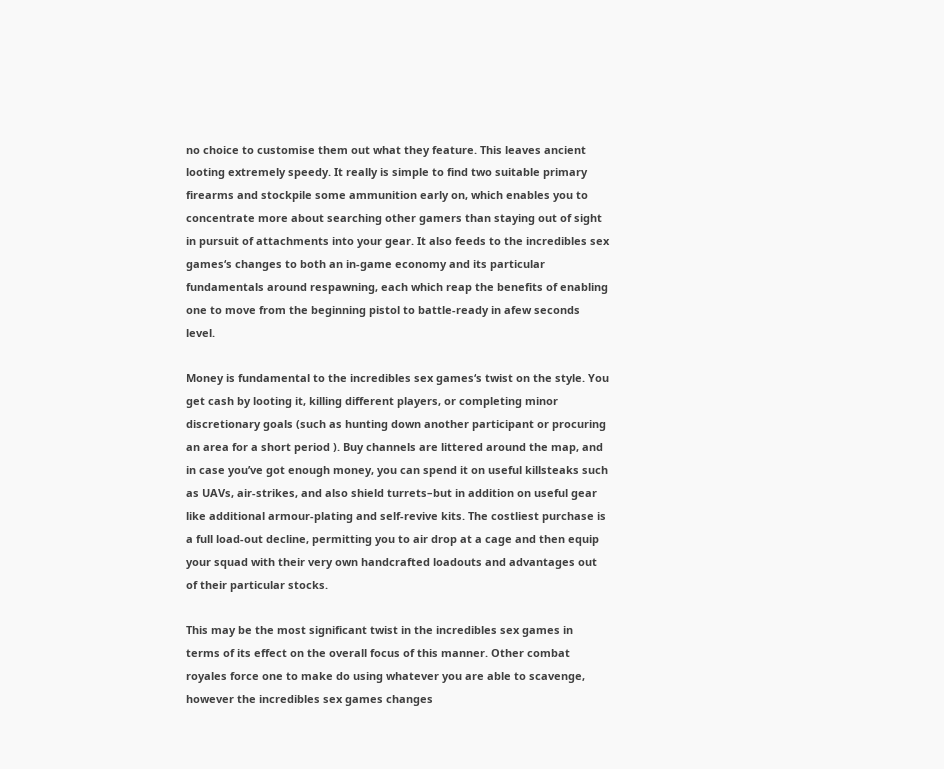no choice to customise them out what they feature. This leaves ancient looting extremely speedy. It really is simple to find two suitable primary firearms and stockpile some ammunition early on, which enables you to concentrate more about searching other gamers than staying out of sight in pursuit of attachments into your gear. It also feeds to the incredibles sex games‘s changes to both an in-game economy and its particular fundamentals around respawning, each which reap the benefits of enabling one to move from the beginning pistol to battle-ready in afew seconds level.

Money is fundamental to the incredibles sex games‘s twist on the style. You get cash by looting it, killing different players, or completing minor discretionary goals (such as hunting down another participant or procuring an area for a short period ). Buy channels are littered around the map, and in case you’ve got enough money, you can spend it on useful killsteaks such as UAVs, air-strikes, and also shield turrets–but in addition on useful gear like additional armour-plating and self-revive kits. The costliest purchase is a full load-out decline, permitting you to air drop at a cage and then equip your squad with their very own handcrafted loadouts and advantages out of their particular stocks.

This may be the most significant twist in the incredibles sex games in terms of its effect on the overall focus of this manner. Other combat royales force one to make do using whatever you are able to scavenge, however the incredibles sex games changes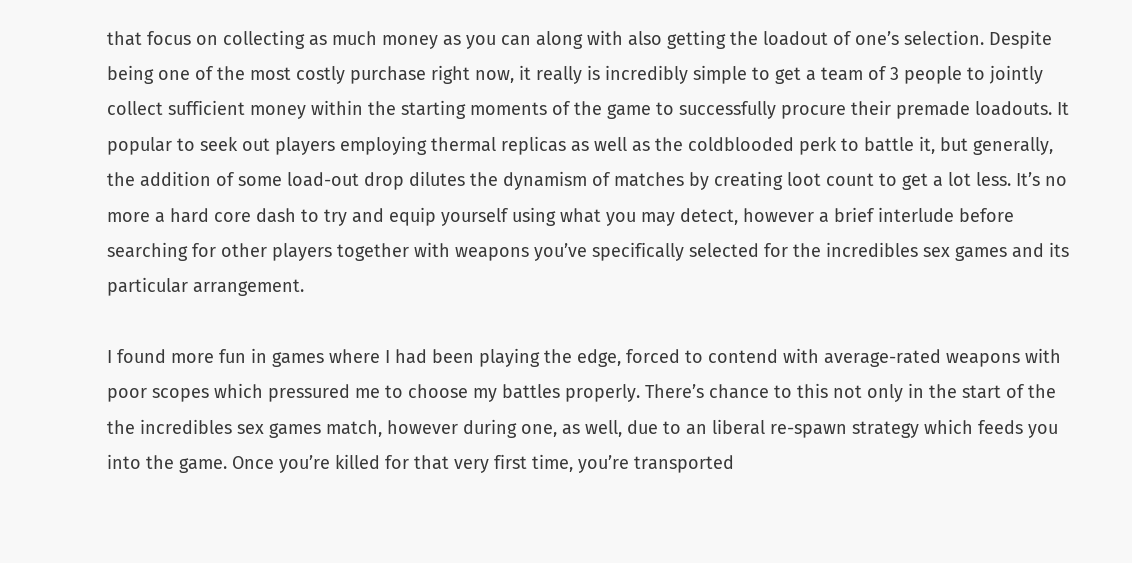that focus on collecting as much money as you can along with also getting the loadout of one’s selection. Despite being one of the most costly purchase right now, it really is incredibly simple to get a team of 3 people to jointly collect sufficient money within the starting moments of the game to successfully procure their premade loadouts. It popular to seek out players employing thermal replicas as well as the coldblooded perk to battle it, but generally, the addition of some load-out drop dilutes the dynamism of matches by creating loot count to get a lot less. It’s no more a hard core dash to try and equip yourself using what you may detect, however a brief interlude before searching for other players together with weapons you’ve specifically selected for the incredibles sex games and its particular arrangement.

I found more fun in games where I had been playing the edge, forced to contend with average-rated weapons with poor scopes which pressured me to choose my battles properly. There’s chance to this not only in the start of the the incredibles sex games match, however during one, as well, due to an liberal re-spawn strategy which feeds you into the game. Once you’re killed for that very first time, you’re transported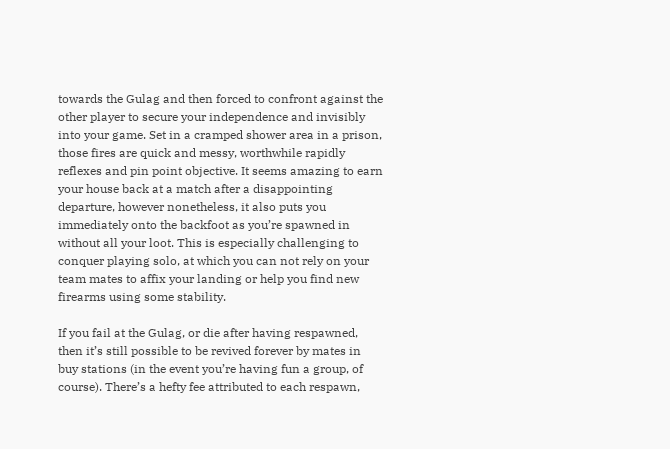towards the Gulag and then forced to confront against the other player to secure your independence and invisibly into your game. Set in a cramped shower area in a prison, those fires are quick and messy, worthwhile rapidly reflexes and pin point objective. It seems amazing to earn your house back at a match after a disappointing departure, however nonetheless, it also puts you immediately onto the backfoot as you’re spawned in without all your loot. This is especially challenging to conquer playing solo, at which you can not rely on your team mates to affix your landing or help you find new firearms using some stability.

If you fail at the Gulag, or die after having respawned, then it’s still possible to be revived forever by mates in buy stations (in the event you’re having fun a group, of course). There’s a hefty fee attributed to each respawn,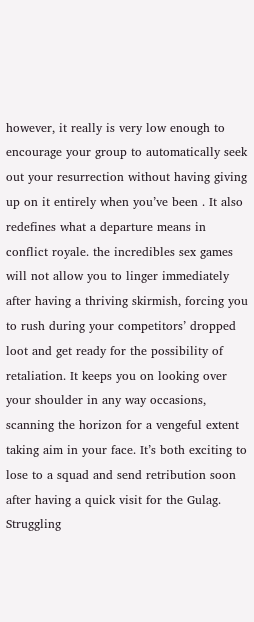however, it really is very low enough to encourage your group to automatically seek out your resurrection without having giving up on it entirely when you’ve been . It also redefines what a departure means in conflict royale. the incredibles sex games will not allow you to linger immediately after having a thriving skirmish, forcing you to rush during your competitors’ dropped loot and get ready for the possibility of retaliation. It keeps you on looking over your shoulder in any way occasions, scanning the horizon for a vengeful extent taking aim in your face. It’s both exciting to lose to a squad and send retribution soon after having a quick visit for the Gulag. Struggling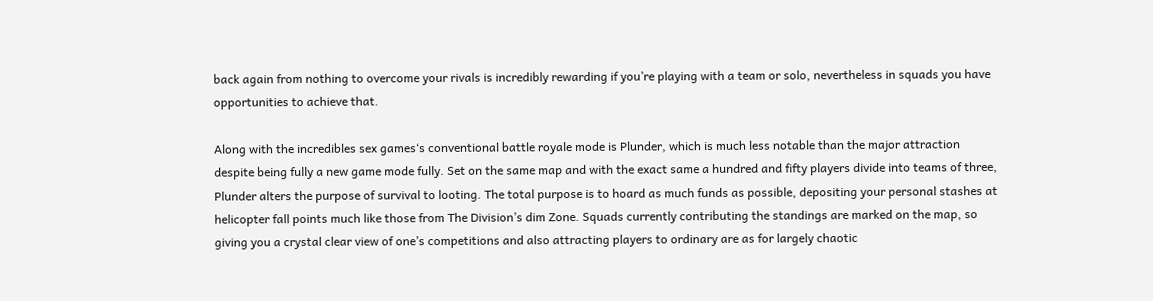back again from nothing to overcome your rivals is incredibly rewarding if you’re playing with a team or solo, nevertheless in squads you have opportunities to achieve that.

Along with the incredibles sex games‘s conventional battle royale mode is Plunder, which is much less notable than the major attraction despite being fully a new game mode fully. Set on the same map and with the exact same a hundred and fifty players divide into teams of three, Plunder alters the purpose of survival to looting. The total purpose is to hoard as much funds as possible, depositing your personal stashes at helicopter fall points much like those from The Division’s dim Zone. Squads currently contributing the standings are marked on the map, so giving you a crystal clear view of one’s competitions and also attracting players to ordinary are as for largely chaotic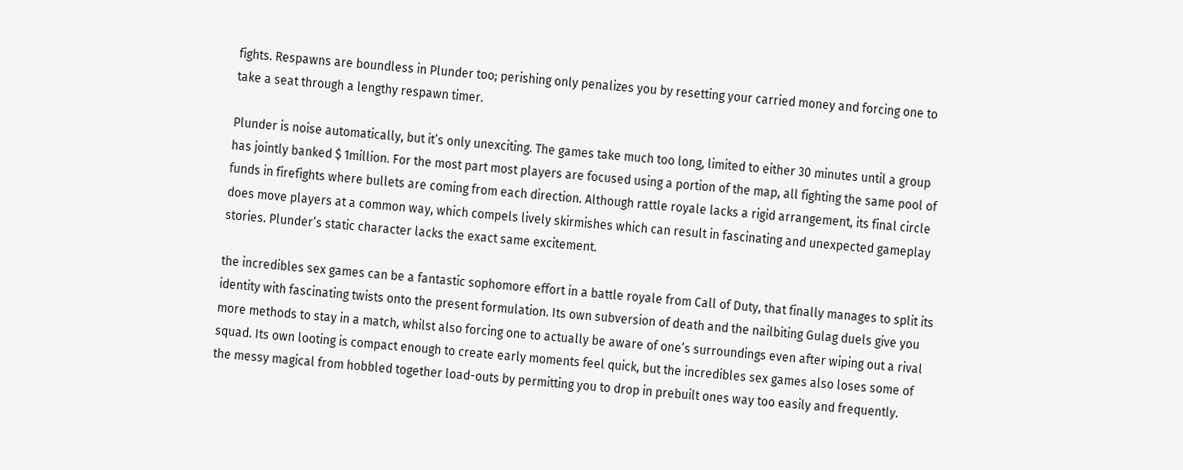fights. Respawns are boundless in Plunder too; perishing only penalizes you by resetting your carried money and forcing one to take a seat through a lengthy respawn timer.

Plunder is noise automatically, but it’s only unexciting. The games take much too long, limited to either 30 minutes until a group has jointly banked $ 1million. For the most part most players are focused using a portion of the map, all fighting the same pool of funds in firefights where bullets are coming from each direction. Although rattle royale lacks a rigid arrangement, its final circle does move players at a common way, which compels lively skirmishes which can result in fascinating and unexpected gameplay stories. Plunder’s static character lacks the exact same excitement.

the incredibles sex games can be a fantastic sophomore effort in a battle royale from Call of Duty, that finally manages to split its identity with fascinating twists onto the present formulation. Its own subversion of death and the nailbiting Gulag duels give you more methods to stay in a match, whilst also forcing one to actually be aware of one’s surroundings even after wiping out a rival squad. Its own looting is compact enough to create early moments feel quick, but the incredibles sex games also loses some of the messy magical from hobbled together load-outs by permitting you to drop in prebuilt ones way too easily and frequently.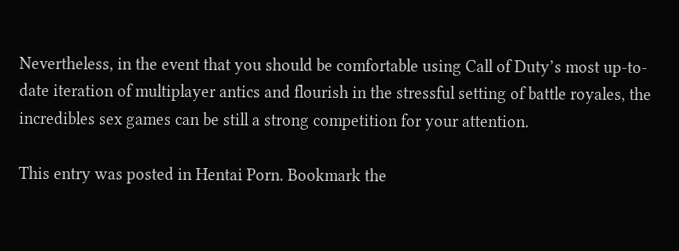Nevertheless, in the event that you should be comfortable using Call of Duty’s most up-to-date iteration of multiplayer antics and flourish in the stressful setting of battle royales, the incredibles sex games can be still a strong competition for your attention.

This entry was posted in Hentai Porn. Bookmark the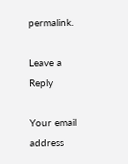permalink.

Leave a Reply

Your email address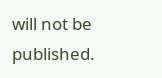will not be published.